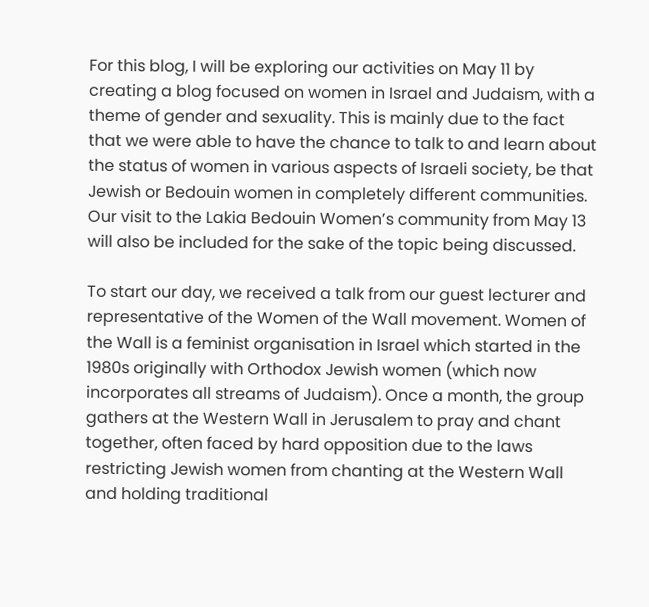For this blog, I will be exploring our activities on May 11 by creating a blog focused on women in Israel and Judaism, with a theme of gender and sexuality. This is mainly due to the fact that we were able to have the chance to talk to and learn about the status of women in various aspects of Israeli society, be that Jewish or Bedouin women in completely different communities. Our visit to the Lakia Bedouin Women’s community from May 13 will also be included for the sake of the topic being discussed.

To start our day, we received a talk from our guest lecturer and representative of the Women of the Wall movement. Women of the Wall is a feminist organisation in Israel which started in the 1980s originally with Orthodox Jewish women (which now incorporates all streams of Judaism). Once a month, the group gathers at the Western Wall in Jerusalem to pray and chant together, often faced by hard opposition due to the laws restricting Jewish women from chanting at the Western Wall and holding traditional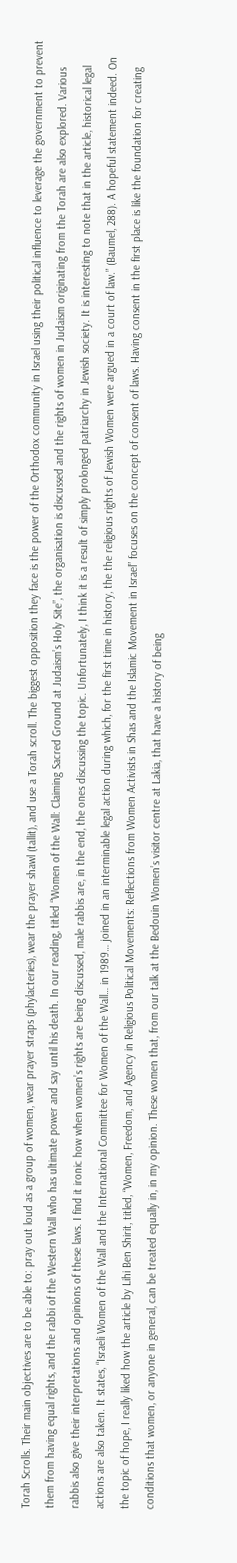Torah Scrolls. Their main objectives are to be able to: pray out loud as a group of women, wear prayer straps (phylacteries), wear the prayer shawl (tallit), and use a Torah scroll. The biggest opposition they face is the power of the Orthodox community in Israel using their political influence to leverage the government to prevent them from having equal rights, and the rabbi of the Western Wall who has ultimate power and say until his death. In our reading, titled “Women of the Wall: Claiming Sacred Ground at Judaism’s Holy Site”, the organisation is discussed and the rights of women in Judaism originating from the Torah are also explored. Various rabbis also give their interpretations and opinions of these laws. I find it ironic how when women’s rights are being discussed, male rabbis are, in the end, the ones discussing the topic. Unfortunately, I think it is a result of simply prolonged patriarchy in Jewish society. It is interesting to note that in the article, historical legal actions are also taken. It states, “Israeli Women of the Wall and the International Committee for Women of the Wall… in 1989… joined in an interminable legal action during which, for the first time in history, the the religious rights of Jewish Women were argued in a court of law.” (Baumel, 288). A hopeful statement indeed. On the topic of hope, I really liked how the article by Lihi Ben Shirit, titled, “Women, Freedom, and Agency in Religious Political Movements: Reflections from Women Activists in Shas and the Islamic Movement in Israel” focuses on the concept of consent of laws. Having consent in the first place is like the foundation for creating conditions that women, or anyone in general, can be treated equally in, in my opinion. These women that, from our talk at the Bedouin Women’s visitor centre at Lakia, that have a history of being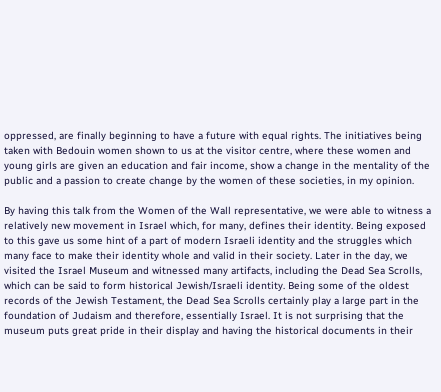oppressed, are finally beginning to have a future with equal rights. The initiatives being taken with Bedouin women shown to us at the visitor centre, where these women and young girls are given an education and fair income, show a change in the mentality of the public and a passion to create change by the women of these societies, in my opinion.

By having this talk from the Women of the Wall representative, we were able to witness a relatively new movement in Israel which, for many, defines their identity. Being exposed to this gave us some hint of a part of modern Israeli identity and the struggles which many face to make their identity whole and valid in their society. Later in the day, we visited the Israel Museum and witnessed many artifacts, including the Dead Sea Scrolls, which can be said to form historical Jewish/Israeli identity. Being some of the oldest records of the Jewish Testament, the Dead Sea Scrolls certainly play a large part in the foundation of Judaism and therefore, essentially Israel. It is not surprising that the museum puts great pride in their display and having the historical documents in their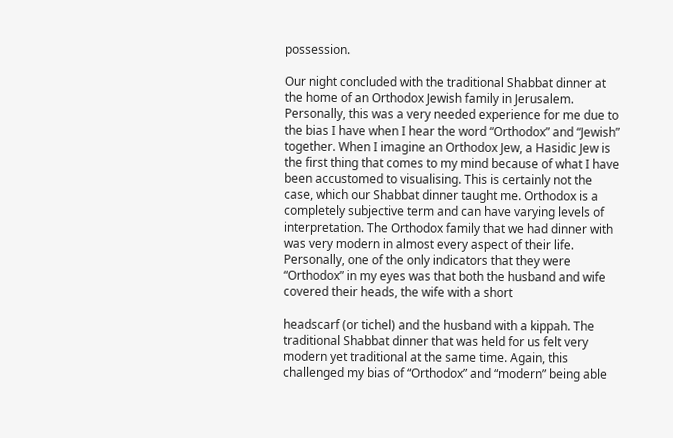possession.

Our night concluded with the traditional Shabbat dinner at the home of an Orthodox Jewish family in Jerusalem. Personally, this was a very needed experience for me due to the bias I have when I hear the word “Orthodox” and “Jewish” together. When I imagine an Orthodox Jew, a Hasidic Jew is the first thing that comes to my mind because of what I have been accustomed to visualising. This is certainly not the case, which our Shabbat dinner taught me. Orthodox is a completely subjective term and can have varying levels of interpretation. The Orthodox family that we had dinner with was very modern in almost every aspect of their life. Personally, one of the only indicators that they were “Orthodox” in my eyes was that both the husband and wife covered their heads, the wife with a short

headscarf (or tichel) and the husband with a kippah. The traditional Shabbat dinner that was held for us felt very modern yet traditional at the same time. Again, this challenged my bias of “Orthodox” and “modern” being able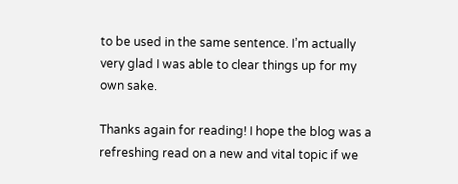to be used in the same sentence. I’m actually very glad I was able to clear things up for my own sake.

Thanks again for reading! I hope the blog was a refreshing read on a new and vital topic if we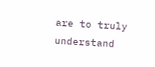are to truly understand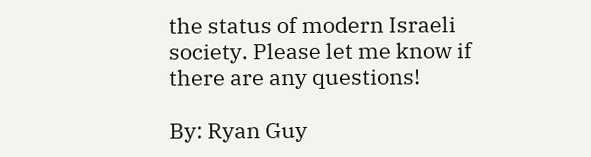the status of modern Israeli society. Please let me know if there are any questions!

By: Ryan Guy